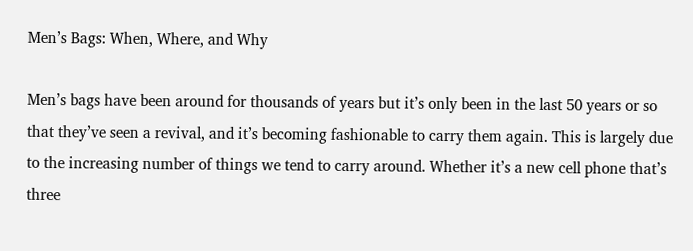Men’s Bags: When, Where, and Why

Men’s bags have been around for thousands of years but it’s only been in the last 50 years or so that they’ve seen a revival, and it’s becoming fashionable to carry them again. This is largely due to the increasing number of things we tend to carry around. Whether it’s a new cell phone that’s three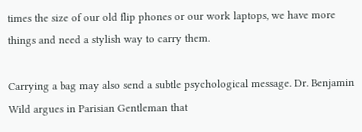times the size of our old flip phones or our work laptops, we have more things and need a stylish way to carry them.

Carrying a bag may also send a subtle psychological message. Dr. Benjamin Wild argues in Parisian Gentleman that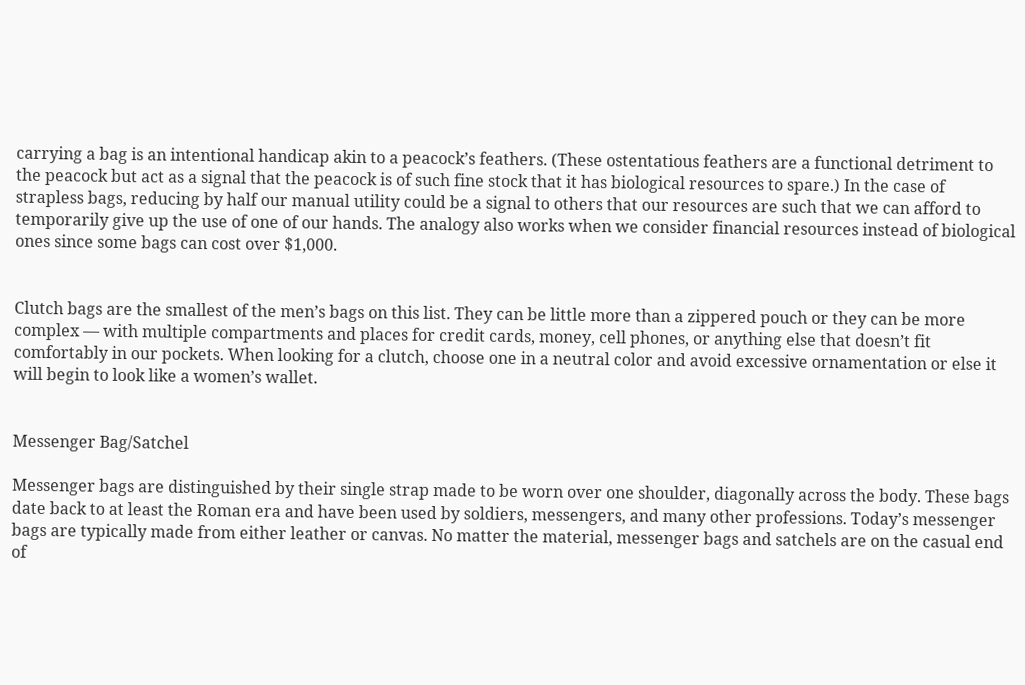carrying a bag is an intentional handicap akin to a peacock’s feathers. (These ostentatious feathers are a functional detriment to the peacock but act as a signal that the peacock is of such fine stock that it has biological resources to spare.) In the case of strapless bags, reducing by half our manual utility could be a signal to others that our resources are such that we can afford to temporarily give up the use of one of our hands. The analogy also works when we consider financial resources instead of biological ones since some bags can cost over $1,000.


Clutch bags are the smallest of the men’s bags on this list. They can be little more than a zippered pouch or they can be more complex — with multiple compartments and places for credit cards, money, cell phones, or anything else that doesn’t fit comfortably in our pockets. When looking for a clutch, choose one in a neutral color and avoid excessive ornamentation or else it will begin to look like a women’s wallet.


Messenger Bag/Satchel

Messenger bags are distinguished by their single strap made to be worn over one shoulder, diagonally across the body. These bags date back to at least the Roman era and have been used by soldiers, messengers, and many other professions. Today’s messenger bags are typically made from either leather or canvas. No matter the material, messenger bags and satchels are on the casual end of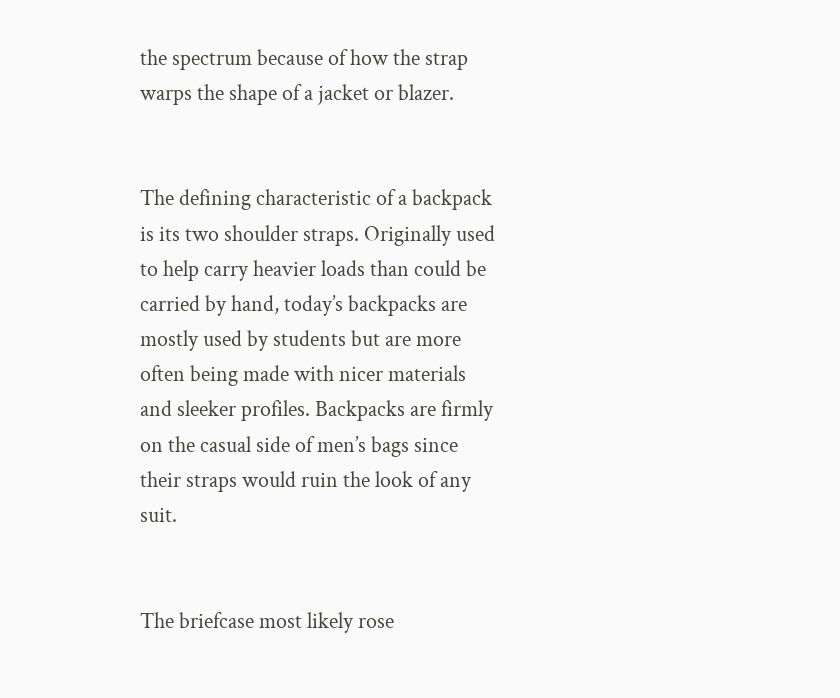the spectrum because of how the strap warps the shape of a jacket or blazer.


The defining characteristic of a backpack is its two shoulder straps. Originally used to help carry heavier loads than could be carried by hand, today’s backpacks are mostly used by students but are more often being made with nicer materials and sleeker profiles. Backpacks are firmly on the casual side of men’s bags since their straps would ruin the look of any suit.


The briefcase most likely rose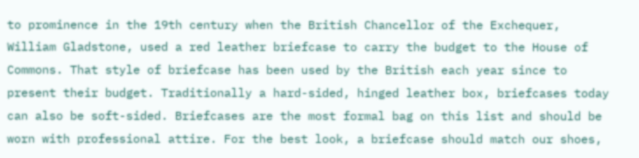to prominence in the 19th century when the British Chancellor of the Exchequer, William Gladstone, used a red leather briefcase to carry the budget to the House of Commons. That style of briefcase has been used by the British each year since to present their budget. Traditionally a hard-sided, hinged leather box, briefcases today can also be soft-sided. Briefcases are the most formal bag on this list and should be worn with professional attire. For the best look, a briefcase should match our shoes,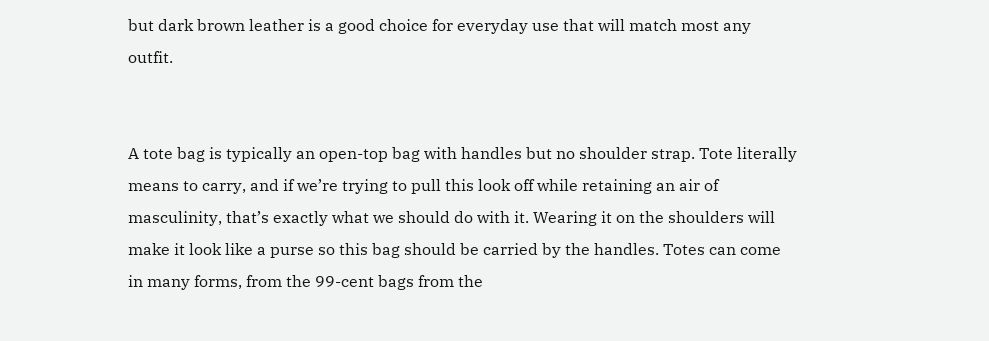but dark brown leather is a good choice for everyday use that will match most any outfit.


A tote bag is typically an open-top bag with handles but no shoulder strap. Tote literally means to carry, and if we’re trying to pull this look off while retaining an air of masculinity, that’s exactly what we should do with it. Wearing it on the shoulders will make it look like a purse so this bag should be carried by the handles. Totes can come in many forms, from the 99-cent bags from the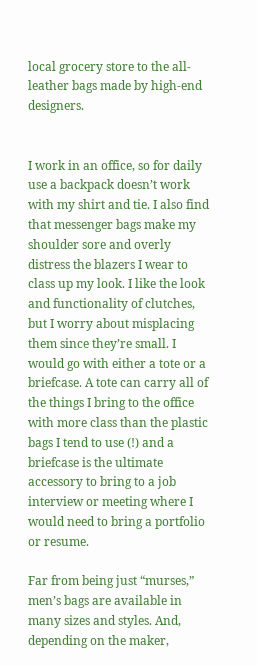local grocery store to the all-leather bags made by high-end designers.


I work in an office, so for daily use a backpack doesn’t work with my shirt and tie. I also find that messenger bags make my shoulder sore and overly distress the blazers I wear to class up my look. I like the look and functionality of clutches, but I worry about misplacing them since they’re small. I would go with either a tote or a briefcase. A tote can carry all of the things I bring to the office with more class than the plastic bags I tend to use (!) and a briefcase is the ultimate accessory to bring to a job interview or meeting where I would need to bring a portfolio or resume.

Far from being just “murses,” men’s bags are available in many sizes and styles. And, depending on the maker,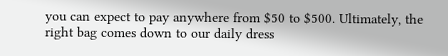you can expect to pay anywhere from $50 to $500. Ultimately, the right bag comes down to our daily dress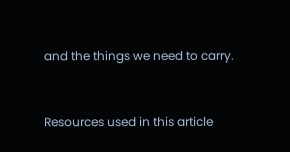and the things we need to carry.


Resources used in this article